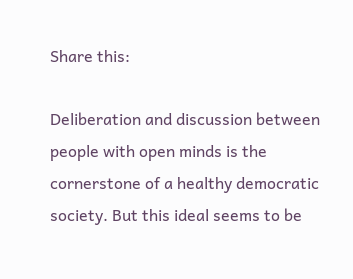Share this:

Deliberation and discussion between people with open minds is the cornerstone of a healthy democratic society. But this ideal seems to be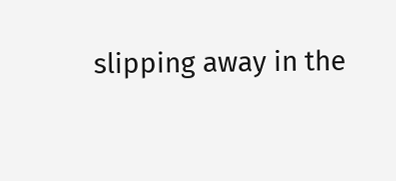slipping away in the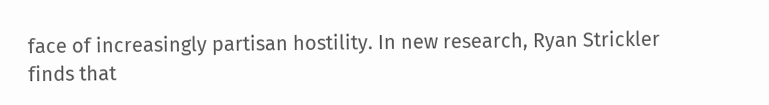face of increasingly partisan hostility. In new research, Ryan Strickler finds that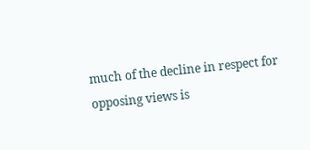much of the decline in respect for opposing views is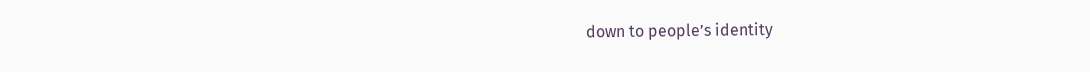down to people’s identity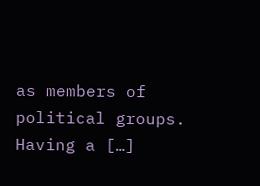as members of political groups. Having a […]